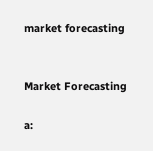market forecasting


Market Forecasting

a: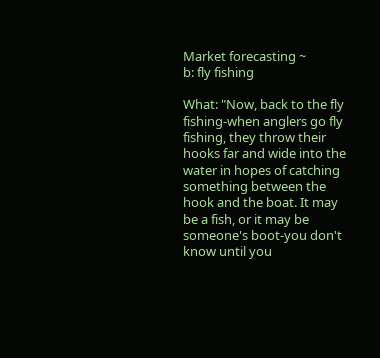Market forecasting ~
b: fly fishing

What: "Now, back to the fly fishing-when anglers go fly fishing, they throw their hooks far and wide into the water in hopes of catching something between the hook and the boat. It may be a fish, or it may be someone's boot-you don't know until you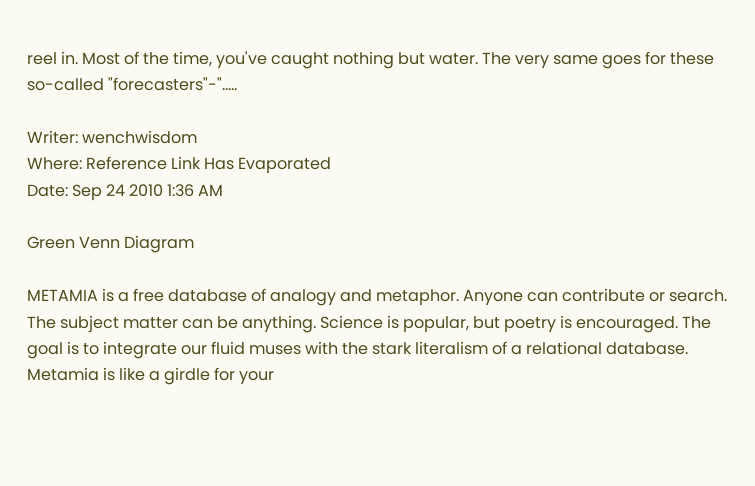reel in. Most of the time, you've caught nothing but water. The very same goes for these so-called "forecasters"-".....

Writer: wenchwisdom
Where: Reference Link Has Evaporated
Date: Sep 24 2010 1:36 AM

Green Venn Diagram

METAMIA is a free database of analogy and metaphor. Anyone can contribute or search. The subject matter can be anything. Science is popular, but poetry is encouraged. The goal is to integrate our fluid muses with the stark literalism of a relational database. Metamia is like a girdle for your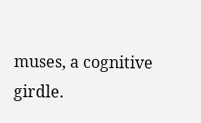muses, a cognitive girdle.